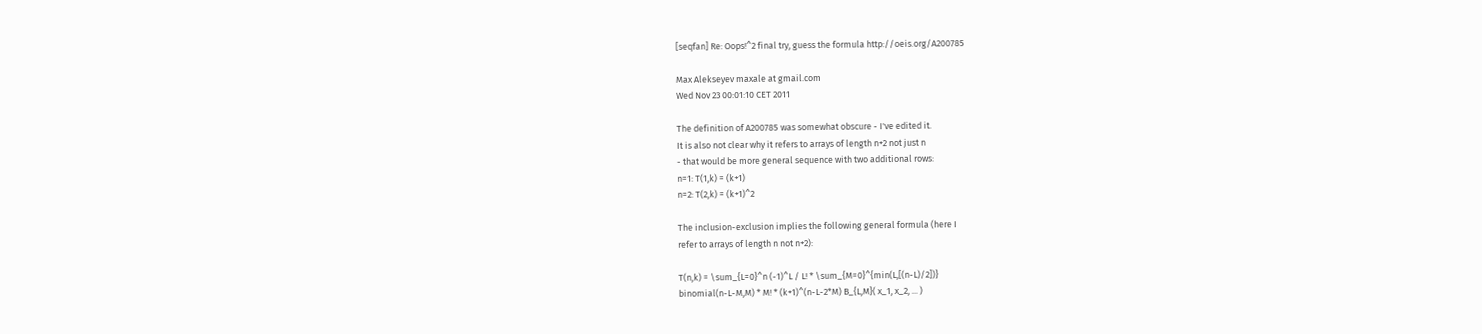[seqfan] Re: Oops!^2 final try, guess the formula http://oeis.org/A200785

Max Alekseyev maxale at gmail.com
Wed Nov 23 00:01:10 CET 2011

The definition of A200785 was somewhat obscure - I've edited it.
It is also not clear why it refers to arrays of length n+2 not just n
- that would be more general sequence with two additional rows:
n=1: T(1,k) = (k+1)
n=2: T(2,k) = (k+1)^2

The inclusion-exclusion implies the following general formula (here I
refer to arrays of length n not n+2):

T(n,k) = \sum_{L=0}^n (-1)^L / L! * \sum_{M=0}^{min(L,[(n-L)/2])}
binomial(n-L-M,M) * M! * (k+1)^(n-L-2*M) B_{L,M}( x_1, x_2, ... )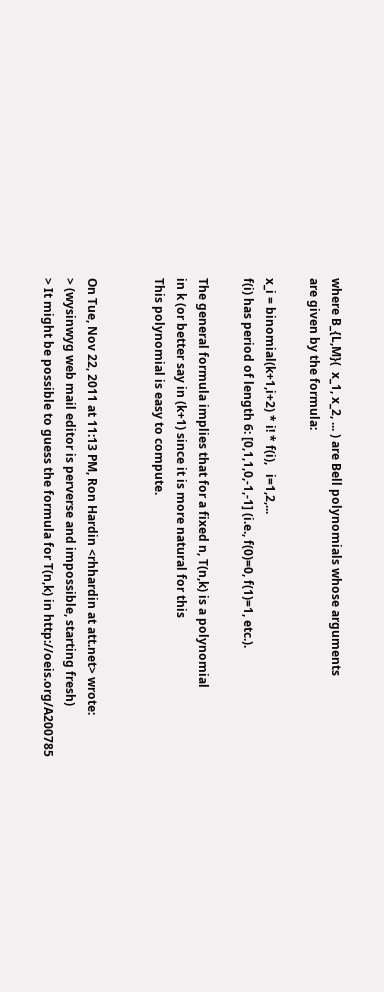where B_{L,M}(  x_1, x_2, ... ) are Bell polynomials whose arguments
are given by the formula:

x_i = binomial(k+1,i+2) * i! * f(i),   i=1,2,...
f(i) has period of length 6: [0,1,1,0,-1,-1] (i.e., f(0)=0, f(1)=1, etc.).

The general formula implies that for a fixed n, T(n,k) is a polynomial
in k (or better say in (k+1) since it is more natural for this
This polynomial is easy to compute.


On Tue, Nov 22, 2011 at 11:13 PM, Ron Hardin <rhhardin at att.net> wrote:
> (wysinwyg web mail editor is perverse and impossible, starting fresh)
> It might be possible to guess the formula for T(n,k) in http://oeis.org/A200785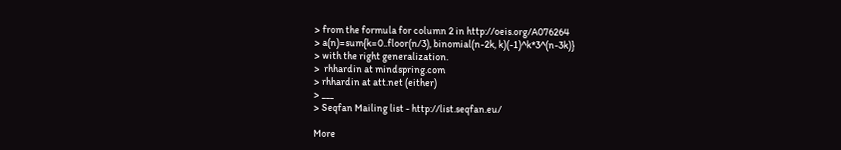> from the formula for column 2 in http://oeis.org/A076264
> a(n)=sum{k=0..floor(n/3), binomial(n-2k, k)(-1)^k*3^(n-3k)}
> with the right generalization.
>  rhhardin at mindspring.com
> rhhardin at att.net (either)
> ___
> Seqfan Mailing list - http://list.seqfan.eu/

More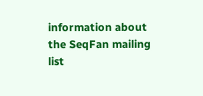information about the SeqFan mailing list